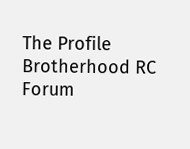The Profile Brotherhood RC Forum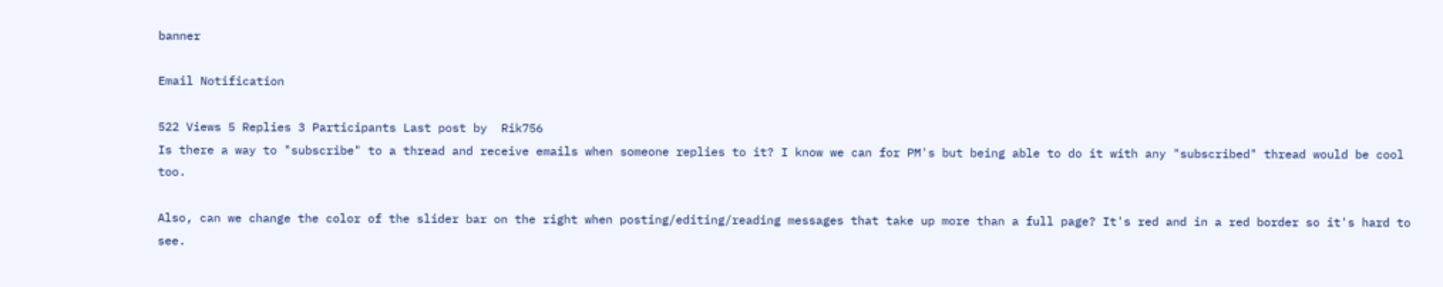banner

Email Notification

522 Views 5 Replies 3 Participants Last post by  Rik756
Is there a way to "subscribe" to a thread and receive emails when someone replies to it? I know we can for PM's but being able to do it with any "subscribed" thread would be cool too.

Also, can we change the color of the slider bar on the right when posting/editing/reading messages that take up more than a full page? It's red and in a red border so it's hard to see.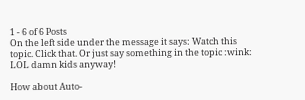1 - 6 of 6 Posts
On the left side under the message it says: Watch this topic. Click that. Or just say something in the topic :wink:
LOL damn kids anyway!

How about Auto-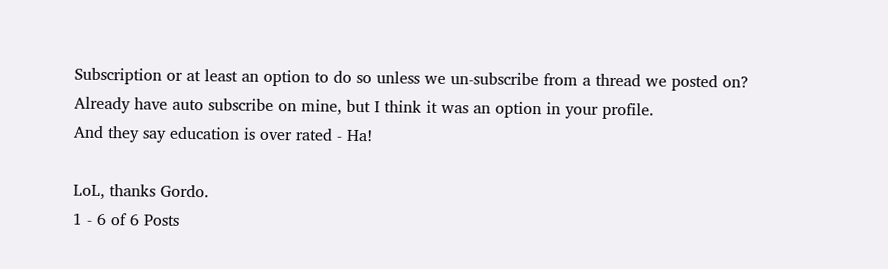Subscription or at least an option to do so unless we un-subscribe from a thread we posted on?
Already have auto subscribe on mine, but I think it was an option in your profile.
And they say education is over rated - Ha!

LoL, thanks Gordo.
1 - 6 of 6 Posts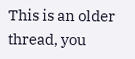This is an older thread, you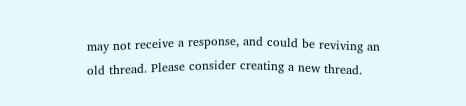may not receive a response, and could be reviving an old thread. Please consider creating a new thread.